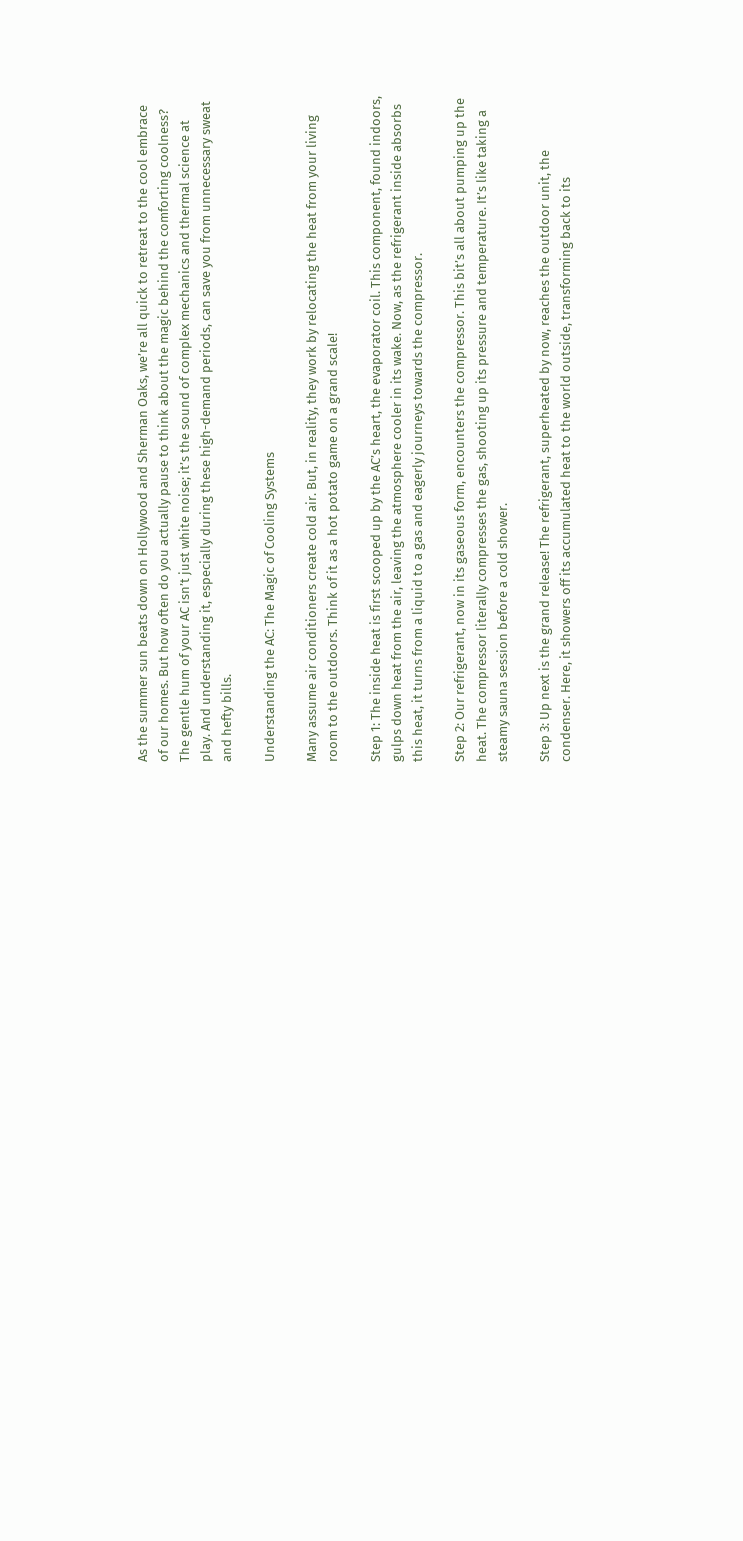As the summer sun beats down on Hollywood and Sherman Oaks, we’re all quick to retreat to the cool embrace of our homes. But how often do you actually pause to think about the magic behind the comforting coolness? The gentle hum of your AC isn’t just white noise; it’s the sound of complex mechanics and thermal science at play. And understanding it, especially during these high-demand periods, can save you from unnecessary sweat and hefty bills.

Understanding the AC: The Magic of Cooling Systems

Many assume air conditioners create cold air. But, in reality, they work by relocating the heat from your living room to the outdoors. Think of it as a hot potato game on a grand scale!

Step 1: The inside heat is first scooped up by the AC’s heart, the evaporator coil. This component, found indoors, gulps down heat from the air, leaving the atmosphere cooler in its wake. Now, as the refrigerant inside absorbs this heat, it turns from a liquid to a gas and eagerly journeys towards the compressor.

Step 2: Our refrigerant, now in its gaseous form, encounters the compressor. This bit’s all about pumping up the heat. The compressor literally compresses the gas, shooting up its pressure and temperature. It’s like taking a steamy sauna session before a cold shower.

Step 3: Up next is the grand release! The refrigerant, superheated by now, reaches the outdoor unit, the condenser. Here, it showers off its accumulated heat to the world outside, transforming back to its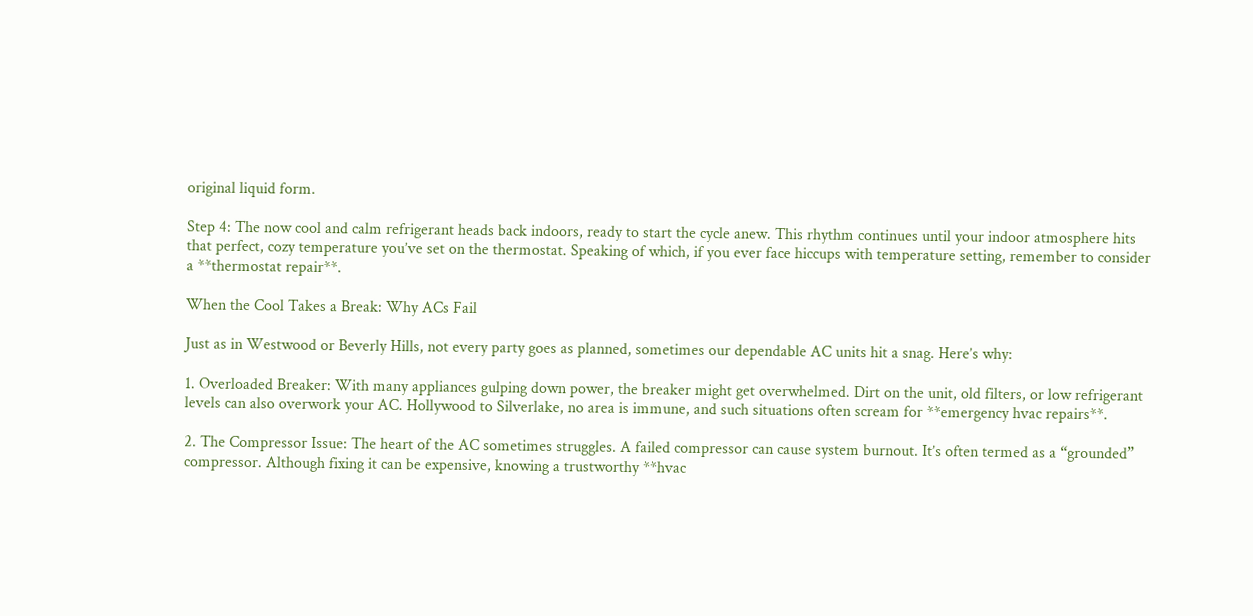original liquid form.

Step 4: The now cool and calm refrigerant heads back indoors, ready to start the cycle anew. This rhythm continues until your indoor atmosphere hits that perfect, cozy temperature you’ve set on the thermostat. Speaking of which, if you ever face hiccups with temperature setting, remember to consider a **thermostat repair**.

When the Cool Takes a Break: Why ACs Fail

Just as in Westwood or Beverly Hills, not every party goes as planned, sometimes our dependable AC units hit a snag. Here’s why:

1. Overloaded Breaker: With many appliances gulping down power, the breaker might get overwhelmed. Dirt on the unit, old filters, or low refrigerant levels can also overwork your AC. Hollywood to Silverlake, no area is immune, and such situations often scream for **emergency hvac repairs**.

2. The Compressor Issue: The heart of the AC sometimes struggles. A failed compressor can cause system burnout. It’s often termed as a “grounded” compressor. Although fixing it can be expensive, knowing a trustworthy **hvac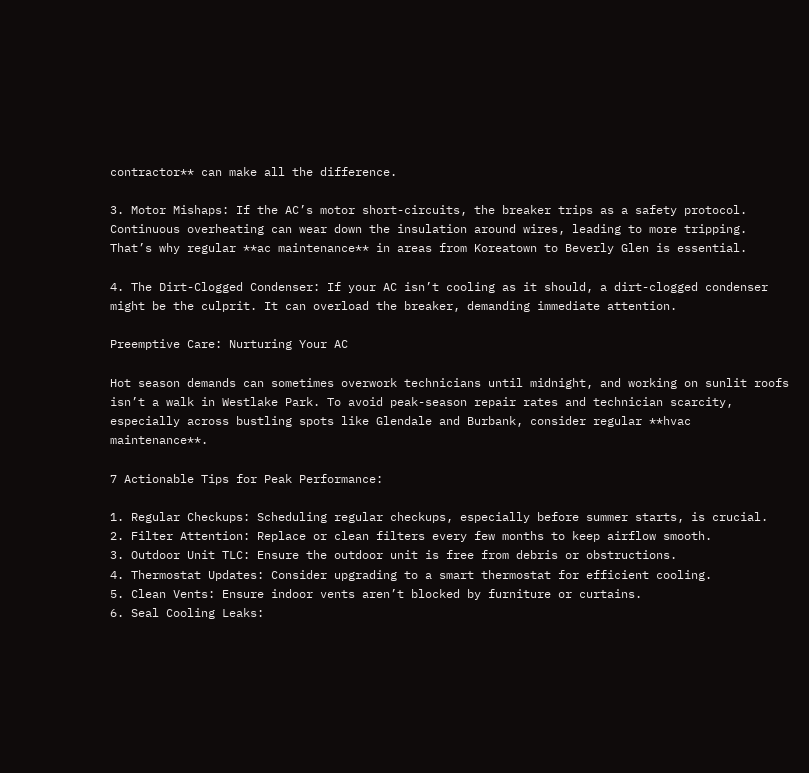contractor** can make all the difference.

3. Motor Mishaps: If the AC’s motor short-circuits, the breaker trips as a safety protocol. Continuous overheating can wear down the insulation around wires, leading to more tripping. That’s why regular **ac maintenance** in areas from Koreatown to Beverly Glen is essential.

4. The Dirt-Clogged Condenser: If your AC isn’t cooling as it should, a dirt-clogged condenser might be the culprit. It can overload the breaker, demanding immediate attention.

Preemptive Care: Nurturing Your AC

Hot season demands can sometimes overwork technicians until midnight, and working on sunlit roofs isn’t a walk in Westlake Park. To avoid peak-season repair rates and technician scarcity, especially across bustling spots like Glendale and Burbank, consider regular **hvac maintenance**.

7 Actionable Tips for Peak Performance:

1. Regular Checkups: Scheduling regular checkups, especially before summer starts, is crucial.
2. Filter Attention: Replace or clean filters every few months to keep airflow smooth.
3. Outdoor Unit TLC: Ensure the outdoor unit is free from debris or obstructions.
4. Thermostat Updates: Consider upgrading to a smart thermostat for efficient cooling.
5. Clean Vents: Ensure indoor vents aren’t blocked by furniture or curtains.
6. Seal Cooling Leaks: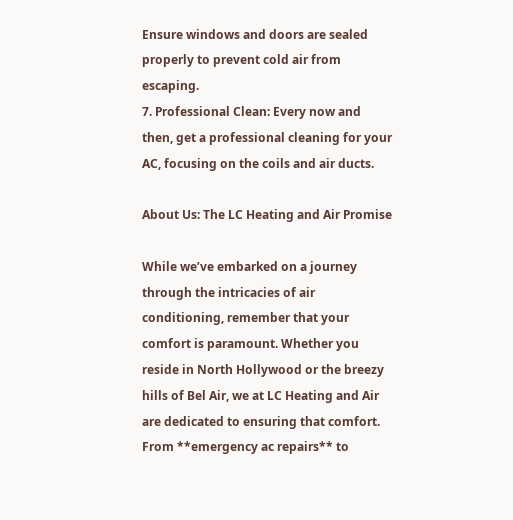Ensure windows and doors are sealed properly to prevent cold air from escaping.
7. Professional Clean: Every now and then, get a professional cleaning for your AC, focusing on the coils and air ducts.

About Us: The LC Heating and Air Promise

While we’ve embarked on a journey through the intricacies of air conditioning, remember that your comfort is paramount. Whether you reside in North Hollywood or the breezy hills of Bel Air, we at LC Heating and Air are dedicated to ensuring that comfort. From **emergency ac repairs** to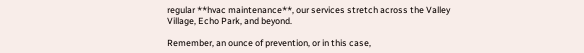regular **hvac maintenance**, our services stretch across the Valley Village, Echo Park, and beyond.

Remember, an ounce of prevention, or in this case,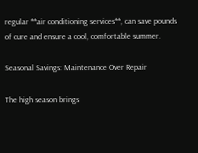regular **air conditioning services**, can save pounds of cure and ensure a cool, comfortable summer.

Seasonal Savings: Maintenance Over Repair

The high season brings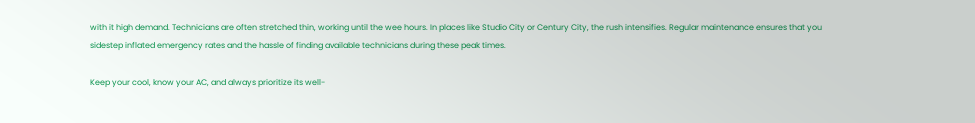with it high demand. Technicians are often stretched thin, working until the wee hours. In places like Studio City or Century City, the rush intensifies. Regular maintenance ensures that you sidestep inflated emergency rates and the hassle of finding available technicians during these peak times.

Keep your cool, know your AC, and always prioritize its well-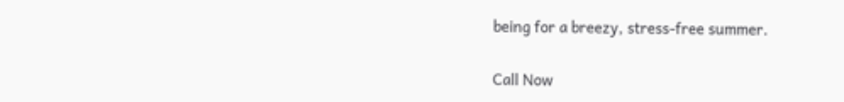being for a breezy, stress-free summer.

Call Now